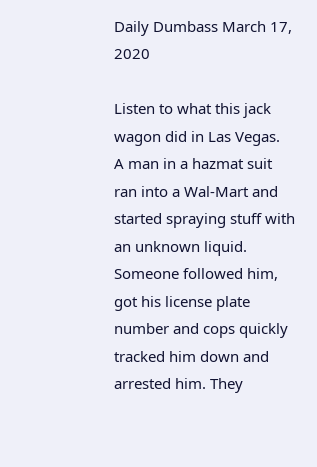Daily Dumbass March 17, 2020

Listen to what this jack wagon did in Las Vegas.  A man in a hazmat suit ran into a Wal-Mart and started spraying stuff with an unknown liquid. Someone followed him, got his license plate number and cops quickly tracked him down and arrested him. They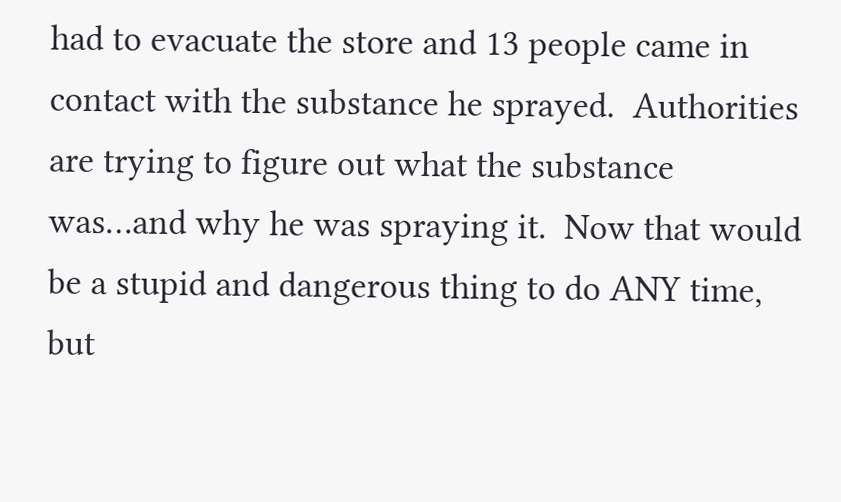had to evacuate the store and 13 people came in contact with the substance he sprayed.  Authorities are trying to figure out what the substance was…and why he was spraying it.  Now that would be a stupid and dangerous thing to do ANY time, but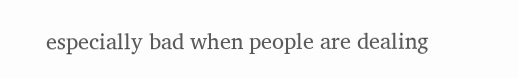especially bad when people are dealing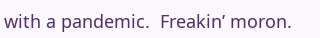with a pandemic.  Freakin’ moron.